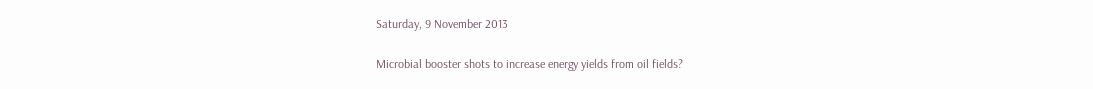Saturday, 9 November 2013

Microbial booster shots to increase energy yields from oil fields?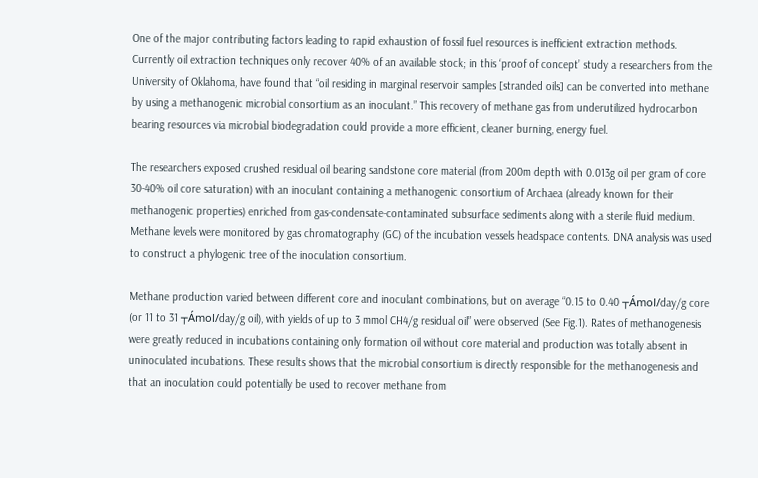One of the major contributing factors leading to rapid exhaustion of fossil fuel resources is inefficient extraction methods. Currently oil extraction techniques only recover 40% of an available stock; in this ‘proof of concept’ study a researchers from the University of Oklahoma, have found that “oil residing in marginal reservoir samples [stranded oils] can be converted into methane by using a methanogenic microbial consortium as an inoculant.” This recovery of methane gas from underutilized hydrocarbon bearing resources via microbial biodegradation could provide a more efficient, cleaner burning, energy fuel.

The researchers exposed crushed residual oil bearing sandstone core material (from 200m depth with 0.013g oil per gram of core 30-40% oil core saturation) with an inoculant containing a methanogenic consortium of Archaea (already known for their methanogenic properties) enriched from gas-condensate-contaminated subsurface sediments along with a sterile fluid medium. Methane levels were monitored by gas chromatography (GC) of the incubation vessels headspace contents. DNA analysis was used to construct a phylogenic tree of the inoculation consortium.

Methane production varied between different core and inoculant combinations, but on average “0.15 to 0.40 ┬Ámol/day/g core (or 11 to 31 ┬Ámol/day/g oil), with yields of up to 3 mmol CH4/g residual oil” were observed (See Fig.1). Rates of methanogenesis were greatly reduced in incubations containing only formation oil without core material and production was totally absent in uninoculated incubations. These results shows that the microbial consortium is directly responsible for the methanogenesis and that an inoculation could potentially be used to recover methane from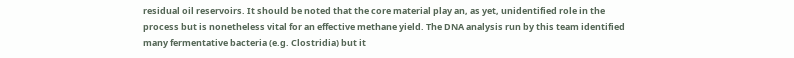residual oil reservoirs. It should be noted that the core material play an, as yet, unidentified role in the process but is nonetheless vital for an effective methane yield. The DNA analysis run by this team identified many fermentative bacteria (e.g. Clostridia) but it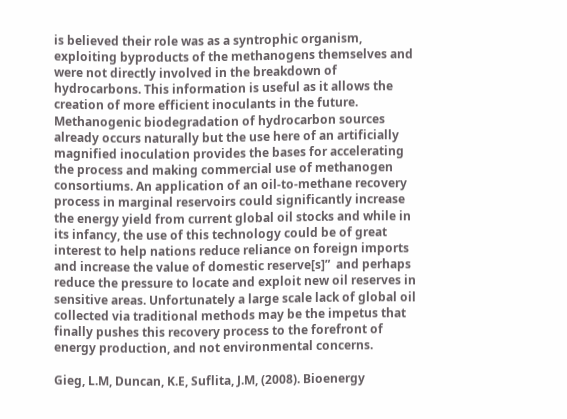is believed their role was as a syntrophic organism, exploiting byproducts of the methanogens themselves and were not directly involved in the breakdown of hydrocarbons. This information is useful as it allows the creation of more efficient inoculants in the future.
Methanogenic biodegradation of hydrocarbon sources already occurs naturally but the use here of an artificially magnified inoculation provides the bases for accelerating the process and making commercial use of methanogen consortiums. An application of an oil-to-methane recovery process in marginal reservoirs could significantly increase the energy yield from current global oil stocks and while in its infancy, the use of this technology could be of great interest to help nations reduce reliance on foreign imports and increase the value of domestic reserve[s]”  and perhaps reduce the pressure to locate and exploit new oil reserves in sensitive areas. Unfortunately a large scale lack of global oil collected via traditional methods may be the impetus that finally pushes this recovery process to the forefront of energy production, and not environmental concerns.

Gieg, L.M, Duncan, K.E, Suflita, J.M, (2008). Bioenergy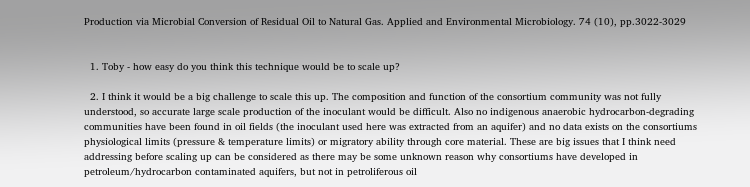Production via Microbial Conversion of Residual Oil to Natural Gas. Applied and Environmental Microbiology. 74 (10), pp.3022-3029


  1. Toby - how easy do you think this technique would be to scale up?

  2. I think it would be a big challenge to scale this up. The composition and function of the consortium community was not fully understood, so accurate large scale production of the inoculant would be difficult. Also no indigenous anaerobic hydrocarbon-degrading communities have been found in oil fields (the inoculant used here was extracted from an aquifer) and no data exists on the consortiums physiological limits (pressure & temperature limits) or migratory ability through core material. These are big issues that I think need addressing before scaling up can be considered as there may be some unknown reason why consortiums have developed in petroleum/hydrocarbon contaminated aquifers, but not in petroliferous oil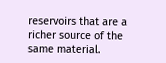reservoirs that are a richer source of the same material.